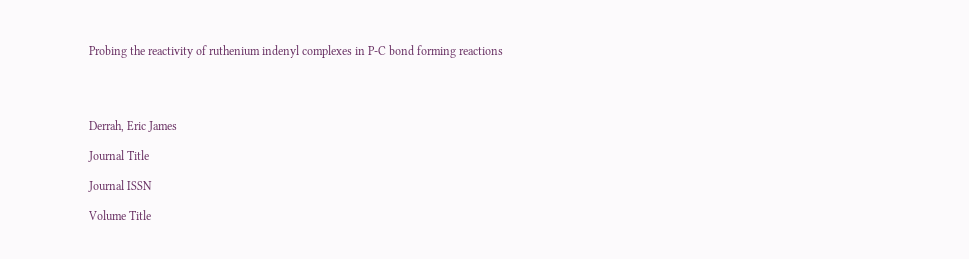Probing the reactivity of ruthenium indenyl complexes in P-C bond forming reactions




Derrah, Eric James

Journal Title

Journal ISSN

Volume Title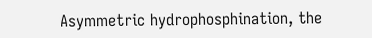Asymmetric hydrophosphination, the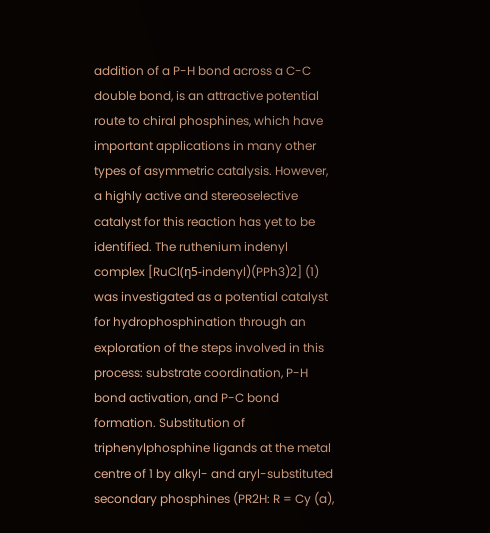addition of a P-H bond across a C-C double bond, is an attractive potential route to chiral phosphines, which have important applications in many other types of asymmetric catalysis. However, a highly active and stereoselective catalyst for this reaction has yet to be identified. The ruthenium indenyl complex [RuCl(η5-indenyl)(PPh3)2] (1) was investigated as a potential catalyst for hydrophosphination through an exploration of the steps involved in this process: substrate coordination, P-H bond activation, and P-C bond formation. Substitution of triphenylphosphine ligands at the metal centre of 1 by alkyl- and aryl-substituted secondary phosphines (PR2H: R = Cy (a),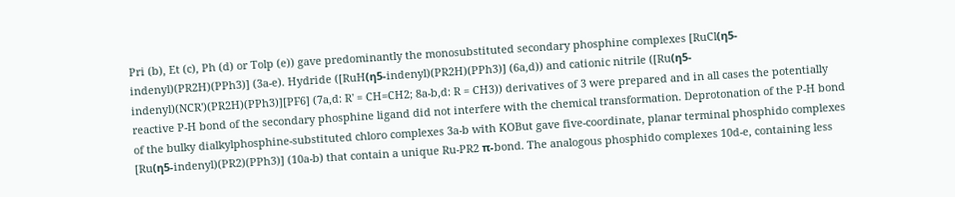Pri (b), Et (c), Ph (d) or Tolp (e)) gave predominantly the monosubstituted secondary phosphine complexes [RuCl(η5-indenyl)(PR2H)(PPh3)] (3a-e). Hydride ([RuH(η5-indenyl)(PR2H)(PPh3)] (6a,d)) and cationic nitrile ([Ru(η5-indenyl)(NCR')(PR2H)(PPh3)][PF6] (7a,d: R' = CH=CH2; 8a-b,d: R = CH3)) derivatives of 3 were prepared and in all cases the potentially reactive P-H bond of the secondary phosphine ligand did not interfere with the chemical transformation. Deprotonation of the P-H bond of the bulky dialkylphosphine-substituted chloro complexes 3a-b with KOBut gave five-coordinate, planar terminal phosphido complexes [Ru(η5-indenyl)(PR2)(PPh3)] (10a-b) that contain a unique Ru-PR2 π-bond. The analogous phosphido complexes 10d-e, containing less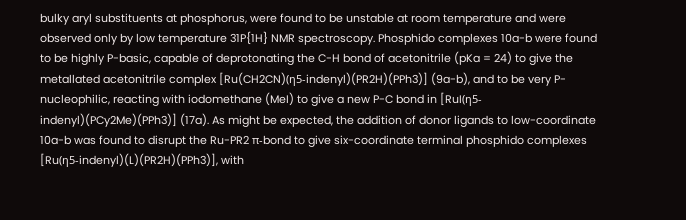bulky aryl substituents at phosphorus, were found to be unstable at room temperature and were observed only by low temperature 31P{1H} NMR spectroscopy. Phosphido complexes 10a-b were found to be highly P-basic, capable of deprotonating the C-H bond of acetonitrile (pKa = 24) to give the metallated acetonitrile complex [Ru(CH2CN)(η5-indenyl)(PR2H)(PPh3)] (9a-b), and to be very P-nucleophilic, reacting with iodomethane (MeI) to give a new P-C bond in [RuI(η5-indenyl)(PCy2Me)(PPh3)] (17a). As might be expected, the addition of donor ligands to low-coordinate 10a-b was found to disrupt the Ru-PR2 π-bond to give six-coordinate terminal phosphido complexes [Ru(η5-indenyl)(L)(PR2H)(PPh3)], with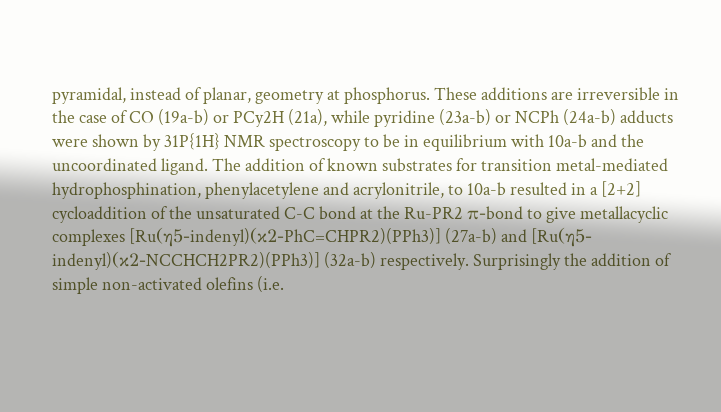pyramidal, instead of planar, geometry at phosphorus. These additions are irreversible in the case of CO (19a-b) or PCy2H (21a), while pyridine (23a-b) or NCPh (24a-b) adducts were shown by 31P{1H} NMR spectroscopy to be in equilibrium with 10a-b and the uncoordinated ligand. The addition of known substrates for transition metal-mediated hydrophosphination, phenylacetylene and acrylonitrile, to 10a-b resulted in a [2+2] cycloaddition of the unsaturated C-C bond at the Ru-PR2 π-bond to give metallacyclic complexes [Ru(η5-indenyl)(κ2-PhC=CHPR2)(PPh3)] (27a-b) and [Ru(η5-indenyl)(κ2-NCCHCH2PR2)(PPh3)] (32a-b) respectively. Surprisingly the addition of simple non-activated olefins (i.e.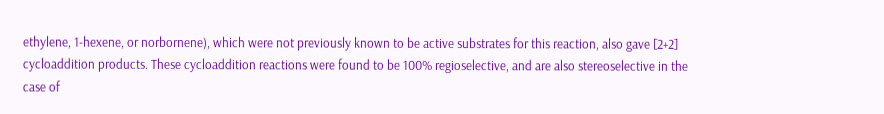ethylene, 1-hexene, or norbornene), which were not previously known to be active substrates for this reaction, also gave [2+2] cycloaddition products. These cycloaddition reactions were found to be 100% regioselective, and are also stereoselective in the case of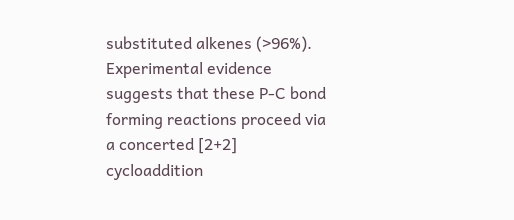substituted alkenes (>96%). Experimental evidence suggests that these P-C bond forming reactions proceed via a concerted [2+2] cycloaddition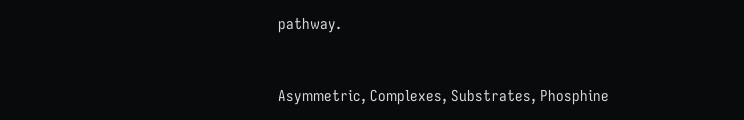pathway.



Asymmetric, Complexes, Substrates, Phosphine